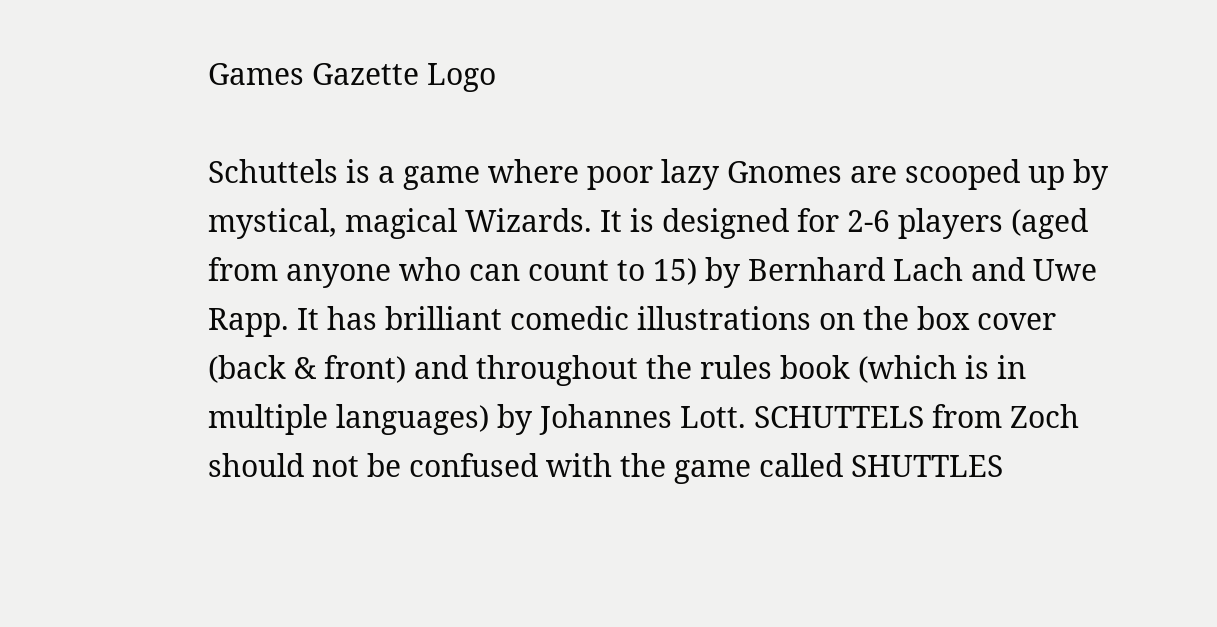Games Gazette Logo

Schuttels is a game where poor lazy Gnomes are scooped up by mystical, magical Wizards. It is designed for 2-6 players (aged from anyone who can count to 15) by Bernhard Lach and Uwe Rapp. It has brilliant comedic illustrations on the box cover (back & front) and throughout the rules book (which is in multiple languages) by Johannes Lott. SCHUTTELS from Zoch should not be confused with the game called SHUTTLES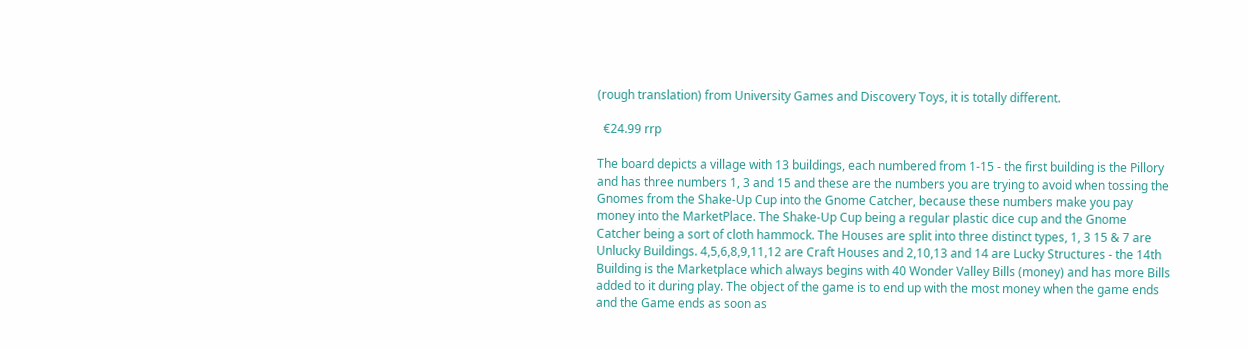(rough translation) from University Games and Discovery Toys, it is totally different.

  €24.99 rrp

The board depicts a village with 13 buildings, each numbered from 1-15 - the first building is the Pillory and has three numbers 1, 3 and 15 and these are the numbers you are trying to avoid when tossing the Gnomes from the Shake-Up Cup into the Gnome Catcher, because these numbers make you pay money into the MarketPlace. The Shake-Up Cup being a regular plastic dice cup and the Gnome Catcher being a sort of cloth hammock. The Houses are split into three distinct types, 1, 3 15 & 7 are Unlucky Buildings. 4,5,6,8,9,11,12 are Craft Houses and 2,10,13 and 14 are Lucky Structures - the 14th Building is the Marketplace which always begins with 40 Wonder Valley Bills (money) and has more Bills added to it during play. The object of the game is to end up with the most money when the game ends and the Game ends as soon as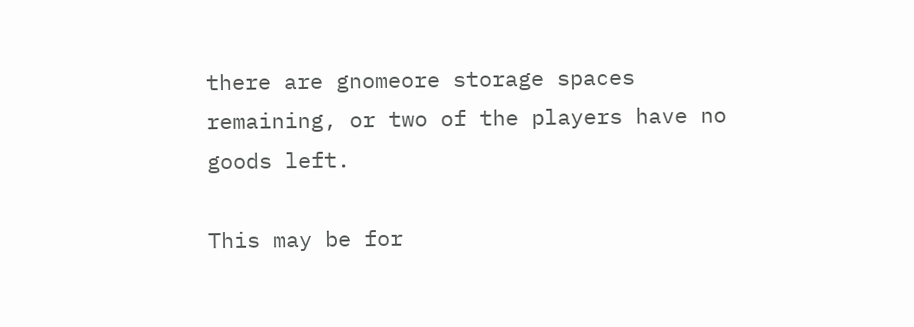there are gnomeore storage spaces remaining, or two of the players have no goods left.

This may be for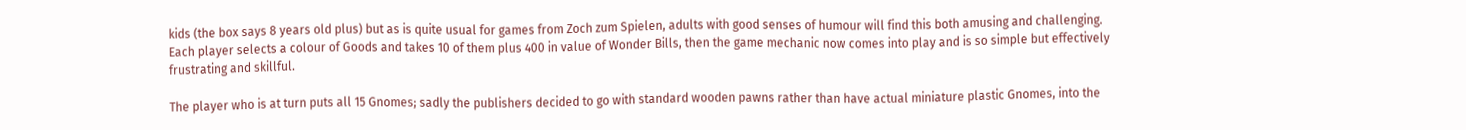kids (the box says 8 years old plus) but as is quite usual for games from Zoch zum Spielen, adults with good senses of humour will find this both amusing and challenging. Each player selects a colour of Goods and takes 10 of them plus 400 in value of Wonder Bills, then the game mechanic now comes into play and is so simple but effectively frustrating and skillful.

The player who is at turn puts all 15 Gnomes; sadly the publishers decided to go with standard wooden pawns rather than have actual miniature plastic Gnomes, into the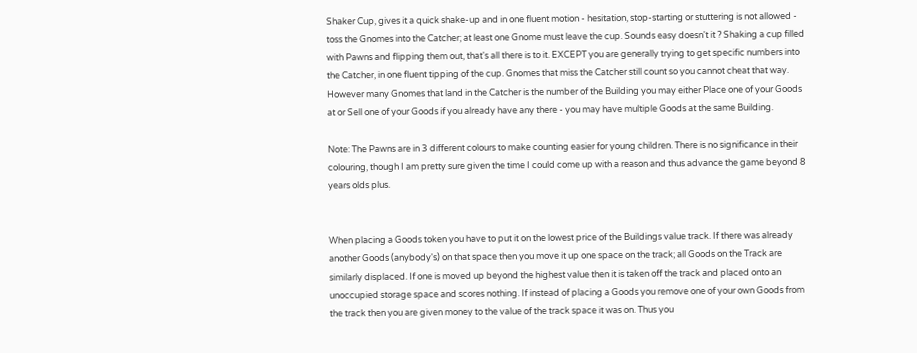Shaker Cup, gives it a quick shake-up and in one fluent motion - hesitation, stop-starting or stuttering is not allowed - toss the Gnomes into the Catcher; at least one Gnome must leave the cup. Sounds easy doesn't it ? Shaking a cup filled with Pawns and flipping them out, that's all there is to it. EXCEPT you are generally trying to get specific numbers into the Catcher, in one fluent tipping of the cup. Gnomes that miss the Catcher still count so you cannot cheat that way. However many Gnomes that land in the Catcher is the number of the Building you may either Place one of your Goods at or Sell one of your Goods if you already have any there - you may have multiple Goods at the same Building.

Note: The Pawns are in 3 different colours to make counting easier for young children. There is no significance in their colouring, though I am pretty sure given the time I could come up with a reason and thus advance the game beyond 8 years olds plus.


When placing a Goods token you have to put it on the lowest price of the Buildings value track. If there was already another Goods (anybody's) on that space then you move it up one space on the track; all Goods on the Track are similarly displaced. If one is moved up beyond the highest value then it is taken off the track and placed onto an unoccupied storage space and scores nothing. If instead of placing a Goods you remove one of your own Goods from the track then you are given money to the value of the track space it was on. Thus you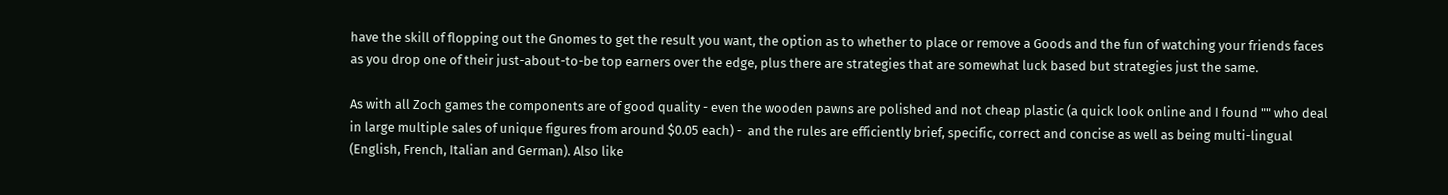have the skill of flopping out the Gnomes to get the result you want, the option as to whether to place or remove a Goods and the fun of watching your friends faces as you drop one of their just-about-to-be top earners over the edge, plus there are strategies that are somewhat luck based but strategies just the same.

As with all Zoch games the components are of good quality - even the wooden pawns are polished and not cheap plastic (a quick look online and I found "" who deal in large multiple sales of unique figures from around $0.05 each) -  and the rules are efficiently brief, specific, correct and concise as well as being multi-lingual  (English, French, Italian and German). Also like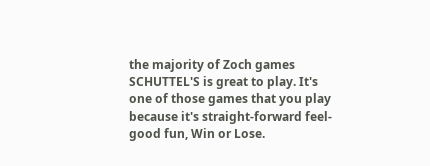the majority of Zoch games SCHUTTEL'S is great to play. It's one of those games that you play because it's straight-forward feel-good fun, Win or Lose.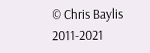© Chris Baylis 2011-2021